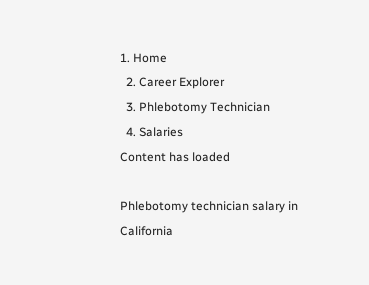1. Home
  2. Career Explorer
  3. Phlebotomy Technician
  4. Salaries
Content has loaded

Phlebotomy technician salary in California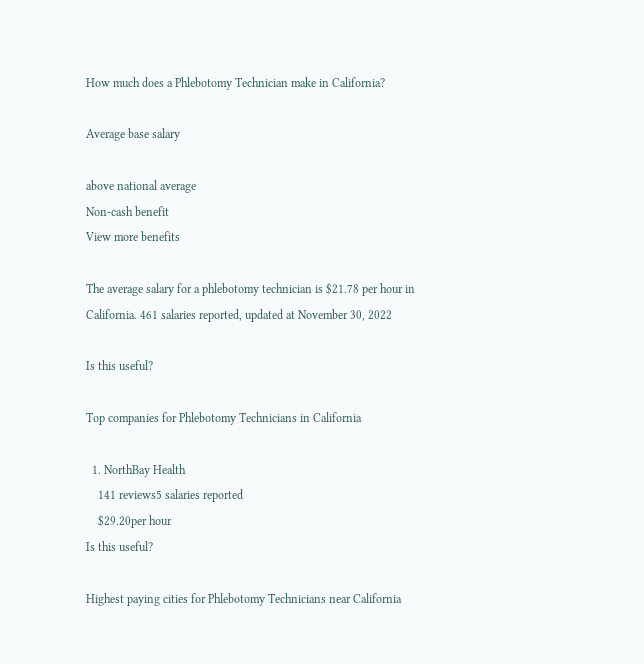How much does a Phlebotomy Technician make in California?

Average base salary

above national average
Non-cash benefit
View more benefits

The average salary for a phlebotomy technician is $21.78 per hour in California. 461 salaries reported, updated at November 30, 2022

Is this useful?

Top companies for Phlebotomy Technicians in California

  1. NorthBay Health
    141 reviews5 salaries reported
    $29.20per hour
Is this useful?

Highest paying cities for Phlebotomy Technicians near California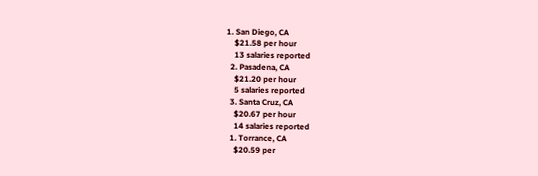1. San Diego, CA
    $21.58 per hour
    13 salaries reported
  2. Pasadena, CA
    $21.20 per hour
    5 salaries reported
  3. Santa Cruz, CA
    $20.67 per hour
    14 salaries reported
  1. Torrance, CA
    $20.59 per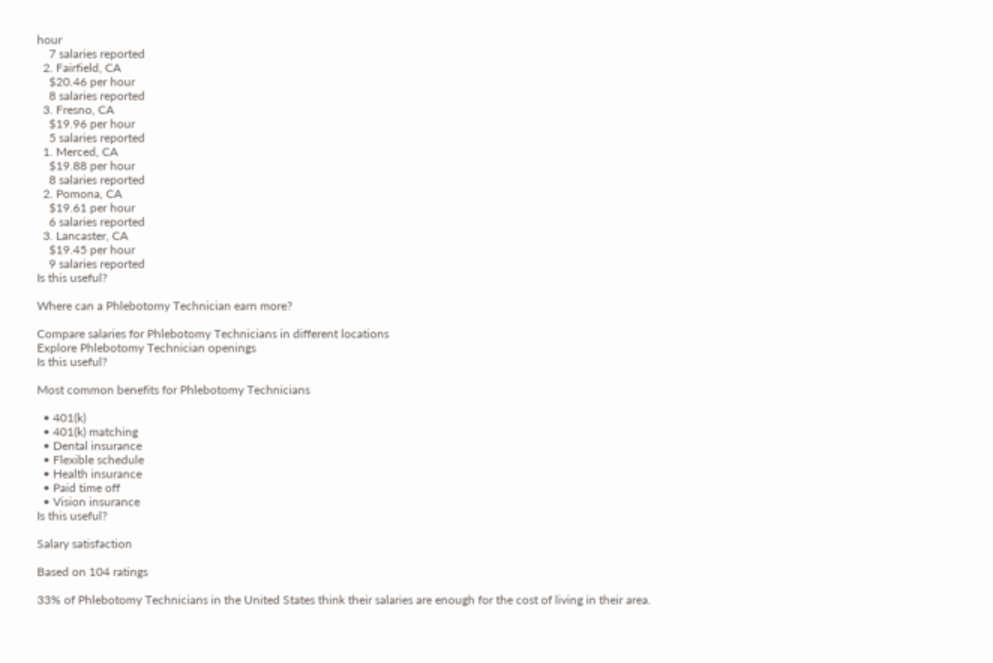hour
    7 salaries reported
  2. Fairfield, CA
    $20.46 per hour
    8 salaries reported
  3. Fresno, CA
    $19.96 per hour
    5 salaries reported
  1. Merced, CA
    $19.88 per hour
    8 salaries reported
  2. Pomona, CA
    $19.61 per hour
    6 salaries reported
  3. Lancaster, CA
    $19.45 per hour
    9 salaries reported
Is this useful?

Where can a Phlebotomy Technician earn more?

Compare salaries for Phlebotomy Technicians in different locations
Explore Phlebotomy Technician openings
Is this useful?

Most common benefits for Phlebotomy Technicians

  • 401(k)
  • 401(k) matching
  • Dental insurance
  • Flexible schedule
  • Health insurance
  • Paid time off
  • Vision insurance
Is this useful?

Salary satisfaction

Based on 104 ratings

33% of Phlebotomy Technicians in the United States think their salaries are enough for the cost of living in their area.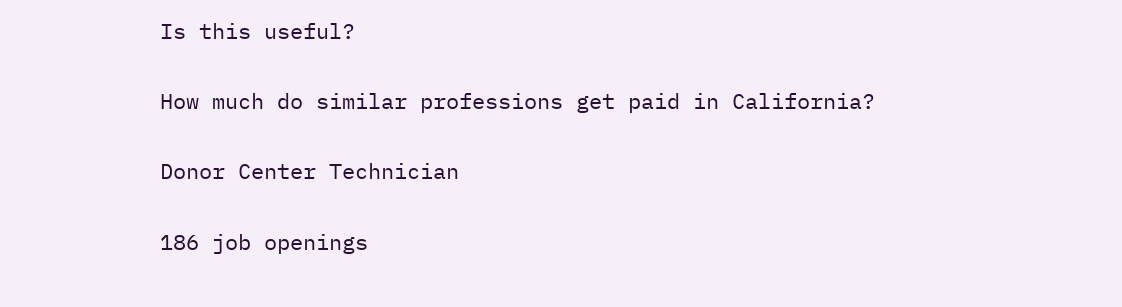Is this useful?

How much do similar professions get paid in California?

Donor Center Technician

186 job openings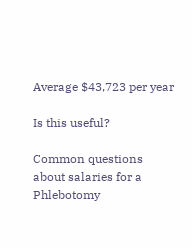Average $43,723 per year

Is this useful?

Common questions about salaries for a Phlebotomy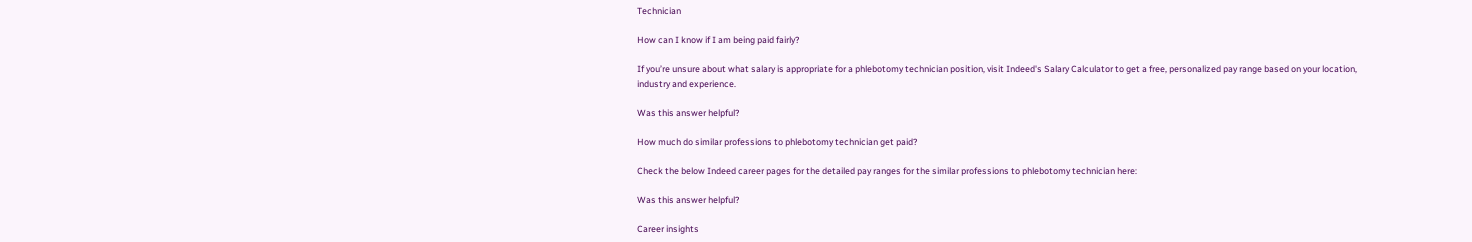Technician

How can I know if I am being paid fairly?

If you’re unsure about what salary is appropriate for a phlebotomy technician position, visit Indeed's Salary Calculator to get a free, personalized pay range based on your location, industry and experience.

Was this answer helpful?

How much do similar professions to phlebotomy technician get paid?

Check the below Indeed career pages for the detailed pay ranges for the similar professions to phlebotomy technician here:

Was this answer helpful?

Career insights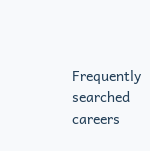Frequently searched careers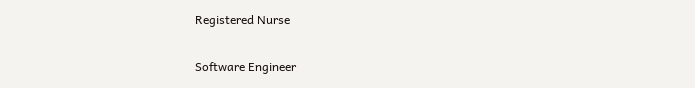Registered Nurse

Software Engineer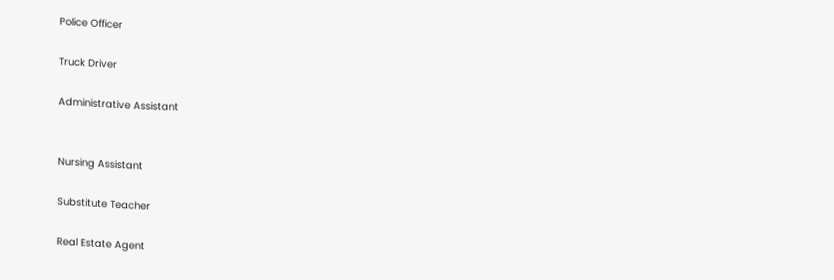Police Officer

Truck Driver

Administrative Assistant


Nursing Assistant

Substitute Teacher

Real Estate Agent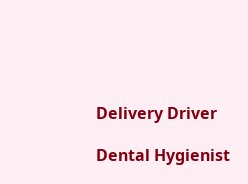Delivery Driver

Dental Hygienist